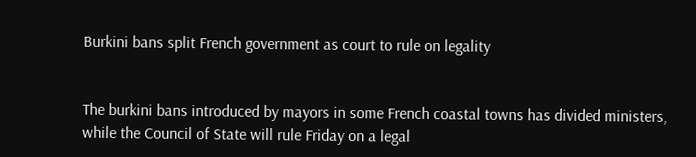Burkini bans split French government as court to rule on legality


The burkini bans introduced by mayors in some French coastal towns has divided ministers, while the Council of State will rule Friday on a legal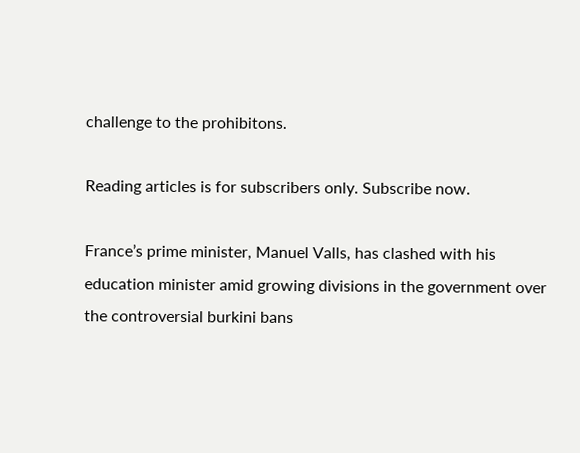challenge to the prohibitons.

Reading articles is for subscribers only. Subscribe now.

France’s prime minister, Manuel Valls, has clashed with his education minister amid growing divisions in the government over the controversial burkini bans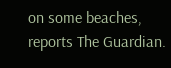on some beaches, reports The Guardian.